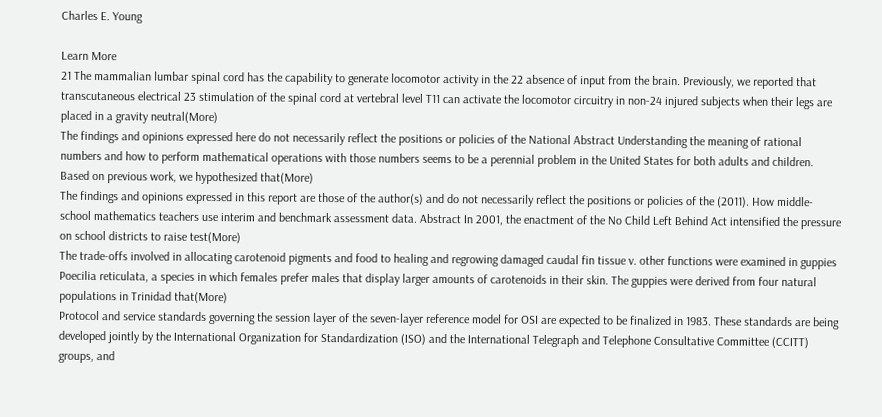Charles E. Young

Learn More
21 The mammalian lumbar spinal cord has the capability to generate locomotor activity in the 22 absence of input from the brain. Previously, we reported that transcutaneous electrical 23 stimulation of the spinal cord at vertebral level T11 can activate the locomotor circuitry in non-24 injured subjects when their legs are placed in a gravity neutral(More)
The findings and opinions expressed here do not necessarily reflect the positions or policies of the National Abstract Understanding the meaning of rational numbers and how to perform mathematical operations with those numbers seems to be a perennial problem in the United States for both adults and children. Based on previous work, we hypothesized that(More)
The findings and opinions expressed in this report are those of the author(s) and do not necessarily reflect the positions or policies of the (2011). How middle-school mathematics teachers use interim and benchmark assessment data. Abstract In 2001, the enactment of the No Child Left Behind Act intensified the pressure on school districts to raise test(More)
The trade-offs involved in allocating carotenoid pigments and food to healing and regrowing damaged caudal fin tissue v. other functions were examined in guppies Poecilia reticulata, a species in which females prefer males that display larger amounts of carotenoids in their skin. The guppies were derived from four natural populations in Trinidad that(More)
Protocol and service standards governing the session layer of the seven-layer reference model for OSI are expected to be finalized in 1983. These standards are being developed jointly by the International Organization for Standardization (ISO) and the International Telegraph and Telephone Consultative Committee (CCITT) groups, and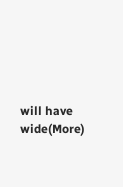will have wide(More)